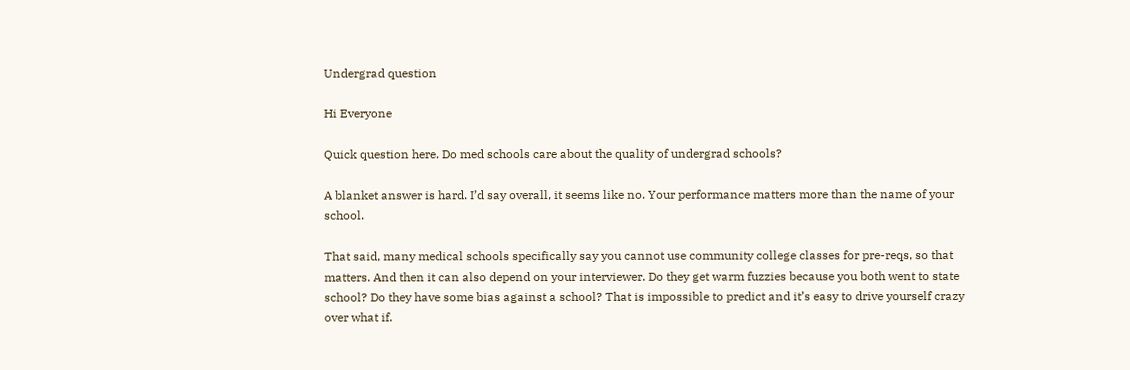Undergrad question

Hi Everyone

Quick question here. Do med schools care about the quality of undergrad schools?

A blanket answer is hard. I’d say overall, it seems like no. Your performance matters more than the name of your school.

That said, many medical schools specifically say you cannot use community college classes for pre-reqs, so that matters. And then it can also depend on your interviewer. Do they get warm fuzzies because you both went to state school? Do they have some bias against a school? That is impossible to predict and it’s easy to drive yourself crazy over what if.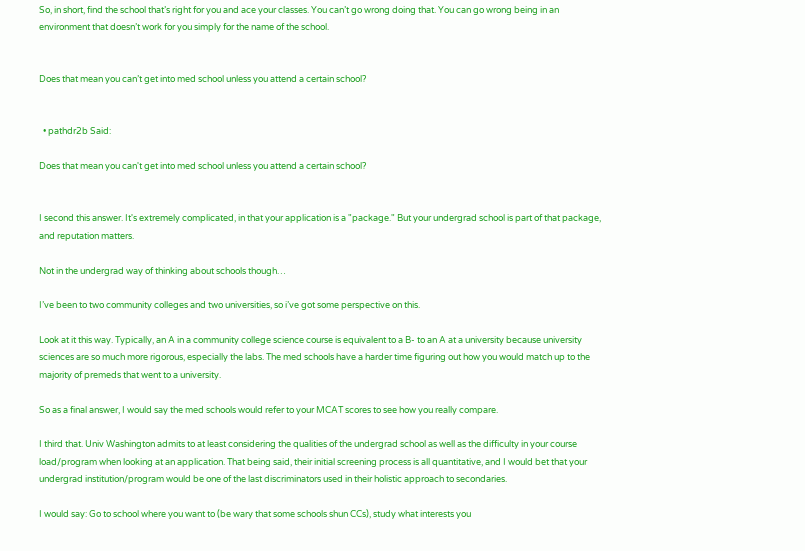So, in short, find the school that’s right for you and ace your classes. You can’t go wrong doing that. You can go wrong being in an environment that doesn’t work for you simply for the name of the school.


Does that mean you can’t get into med school unless you attend a certain school?


  • pathdr2b Said:

Does that mean you can't get into med school unless you attend a certain school?


I second this answer. It's extremely complicated, in that your application is a "package." But your undergrad school is part of that package, and reputation matters.

Not in the undergrad way of thinking about schools though…

I’ve been to two community colleges and two universities, so i’ve got some perspective on this.

Look at it this way. Typically, an A in a community college science course is equivalent to a B- to an A at a university because university sciences are so much more rigorous, especially the labs. The med schools have a harder time figuring out how you would match up to the majority of premeds that went to a university.

So as a final answer, I would say the med schools would refer to your MCAT scores to see how you really compare.

I third that. Univ Washington admits to at least considering the qualities of the undergrad school as well as the difficulty in your course load/program when looking at an application. That being said, their initial screening process is all quantitative, and I would bet that your undergrad institution/program would be one of the last discriminators used in their holistic approach to secondaries.

I would say: Go to school where you want to (be wary that some schools shun CCs), study what interests you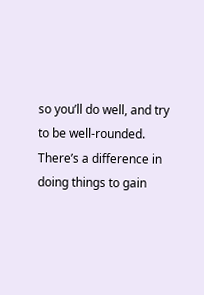so you’ll do well, and try to be well-rounded. There’s a difference in doing things to gain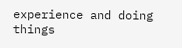experience and doing things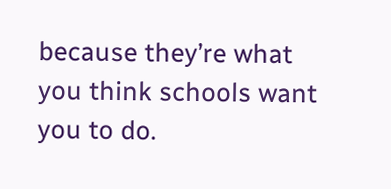because they’re what you think schools want you to do.